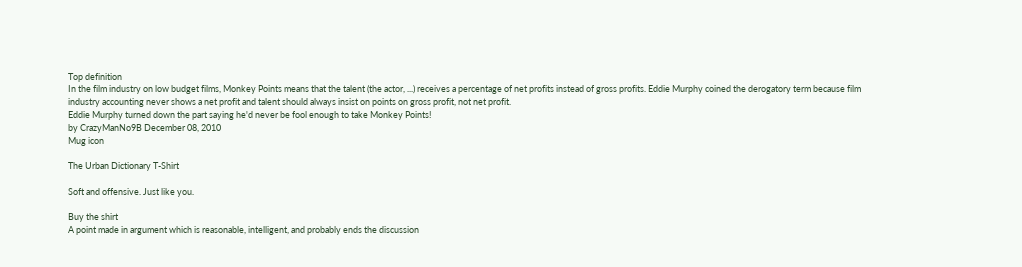Top definition
In the film industry on low budget films, Monkey Points means that the talent (the actor, ...) receives a percentage of net profits instead of gross profits. Eddie Murphy coined the derogatory term because film industry accounting never shows a net profit and talent should always insist on points on gross profit, not net profit.
Eddie Murphy turned down the part saying he'd never be fool enough to take Monkey Points!
by CrazyManNo9B December 08, 2010
Mug icon

The Urban Dictionary T-Shirt

Soft and offensive. Just like you.

Buy the shirt
A point made in argument which is reasonable, intelligent, and probably ends the discussion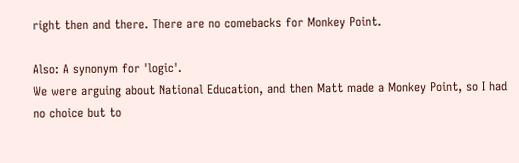right then and there. There are no comebacks for Monkey Point.

Also: A synonym for 'logic'.
We were arguing about National Education, and then Matt made a Monkey Point, so I had no choice but to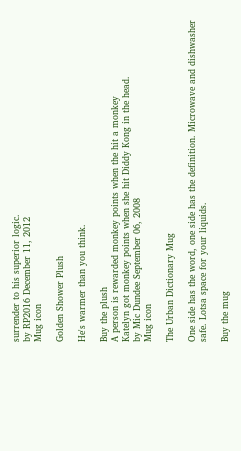surrender to his superior logic.
by RP2016 December 11, 2012
Mug icon

Golden Shower Plush

He's warmer than you think.

Buy the plush
A person is rewarded monkey points when the hit a monkey
Katelyn got monkey points when she hit Diddy Kong in the head.
by Mic Dundee September 06, 2008
Mug icon

The Urban Dictionary Mug

One side has the word, one side has the definition. Microwave and dishwasher safe. Lotsa space for your liquids.

Buy the mug